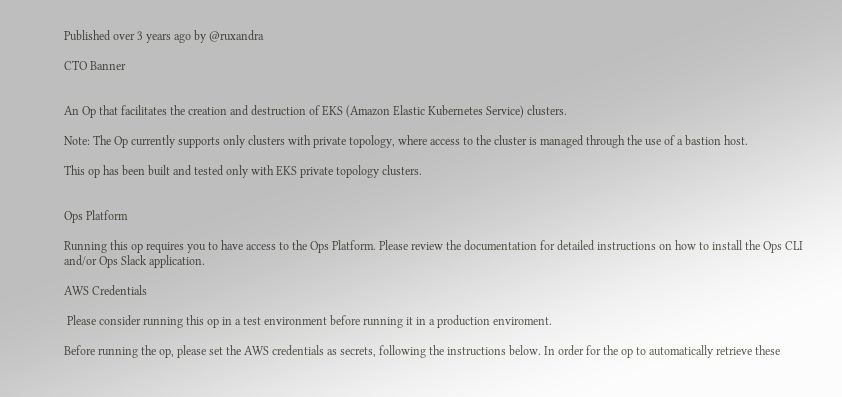Published over 3 years ago by @ruxandra

CTO Banner


An Op that facilitates the creation and destruction of EKS (Amazon Elastic Kubernetes Service) clusters.

Note: The Op currently supports only clusters with private topology, where access to the cluster is managed through the use of a bastion host.

This op has been built and tested only with EKS private topology clusters.


Ops Platform

Running this op requires you to have access to the Ops Platform. Please review the documentation for detailed instructions on how to install the Ops CLI and/or Ops Slack application.

AWS Credentials

 Please consider running this op in a test environment before running it in a production enviroment.

Before running the op, please set the AWS credentials as secrets, following the instructions below. In order for the op to automatically retrieve these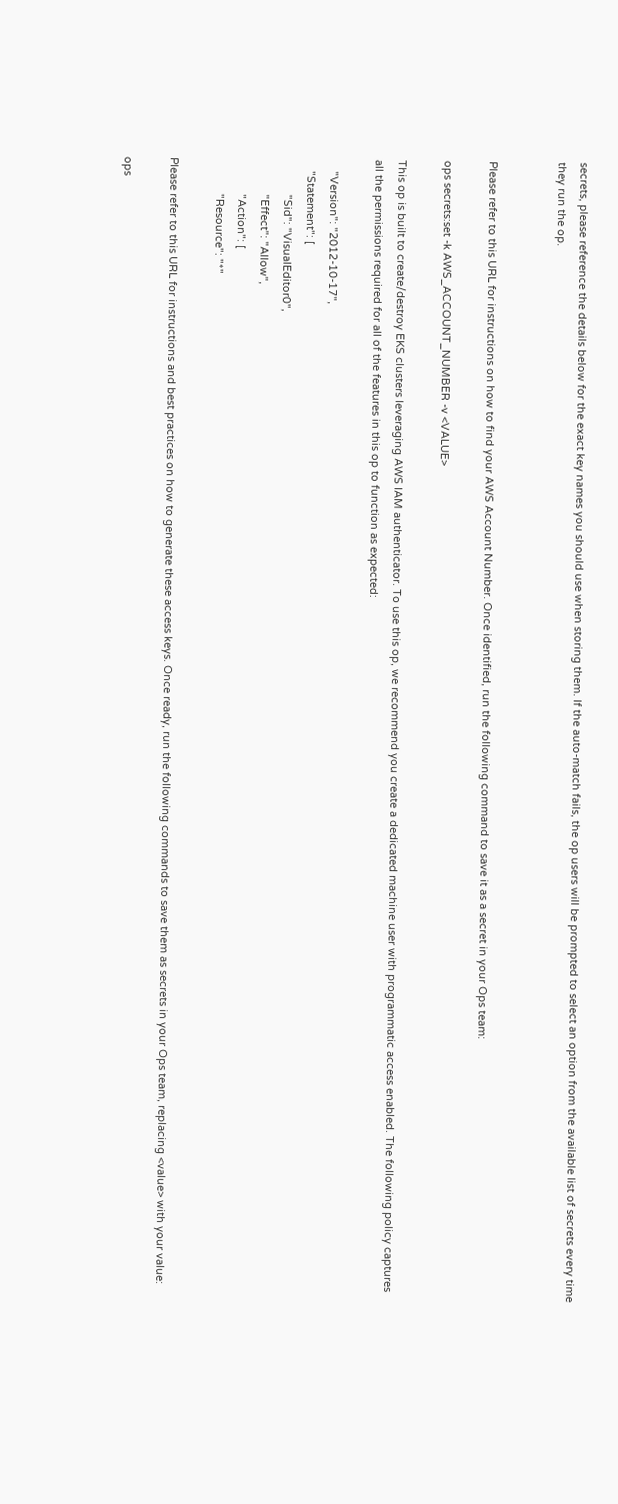secrets, please reference the details below for the exact key names you should use when storing them. If the auto-match fails, the op users will be prompted to select an option from the available list of secrets every time they run the op.


Please refer to this URL for instructions on how to find your AWS Account Number. Once identified, run the following command to save it as a secret in your Ops team:

ops secrets:set -k AWS_ACCOUNT_NUMBER -v <VALUE>

This op is built to create/destroy EKS clusters leveraging AWS IAM authenticator. To use this op, we recommend you create a dedicated machine user with programmatic access enabled. The following policy captures all the permissions required for all of the features in this op to function as expected:

    "Version": "2012-10-17",
    "Statement": [
            "Sid": "VisualEditor0",
            "Effect": "Allow",
            "Action": [
            "Resource": "*"

Please refer to this URL for instructions and best practices on how to generate these access keys. Once ready, run the following commands to save them as secrets in your Ops team, replacing <value> with your value:

ops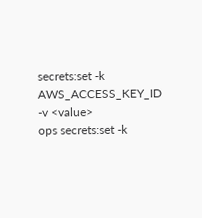secrets:set -k AWS_ACCESS_KEY_ID -v <value>
ops secrets:set -k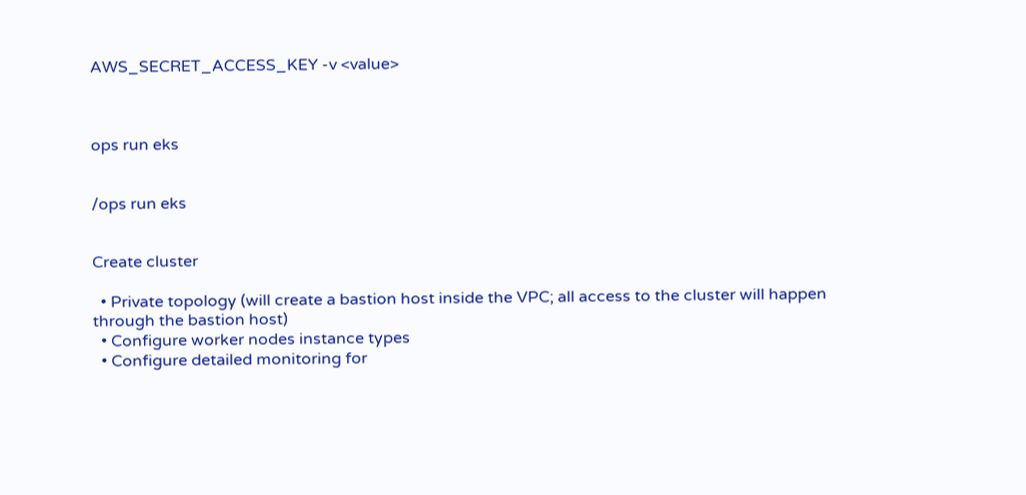AWS_SECRET_ACCESS_KEY -v <value>



ops run eks


/ops run eks


Create cluster

  • Private topology (will create a bastion host inside the VPC; all access to the cluster will happen through the bastion host)
  • Configure worker nodes instance types
  • Configure detailed monitoring for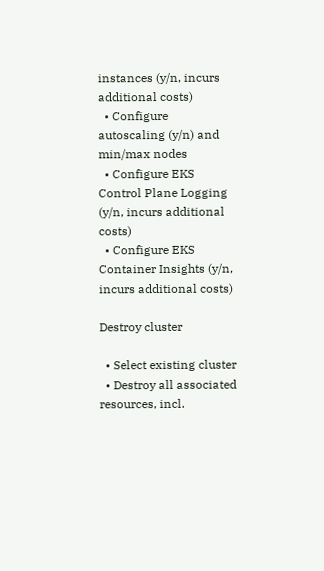instances (y/n, incurs additional costs)
  • Configure autoscaling (y/n) and min/max nodes
  • Configure EKS Control Plane Logging (y/n, incurs additional costs)
  • Configure EKS Container Insights (y/n, incurs additional costs)

Destroy cluster

  • Select existing cluster
  • Destroy all associated resources, incl.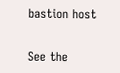bastion host


See the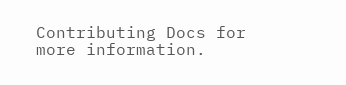Contributing Docs for more information.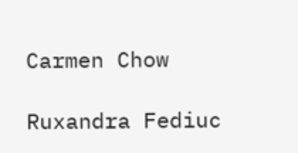Carmen Chow

Ruxandra Fediuc